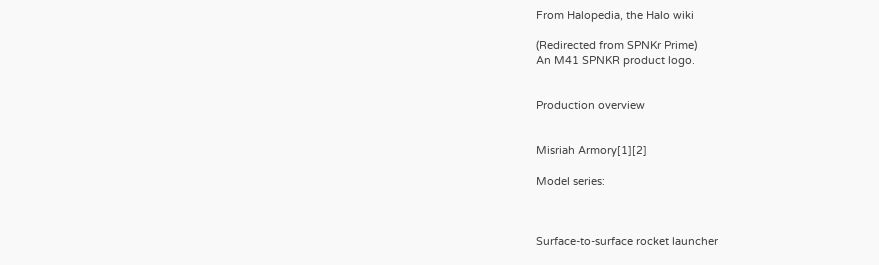From Halopedia, the Halo wiki

(Redirected from SPNKr Prime)
An M41 SPNKR product logo.


Production overview


Misriah Armory[1][2]

Model series:



Surface-to-surface rocket launcher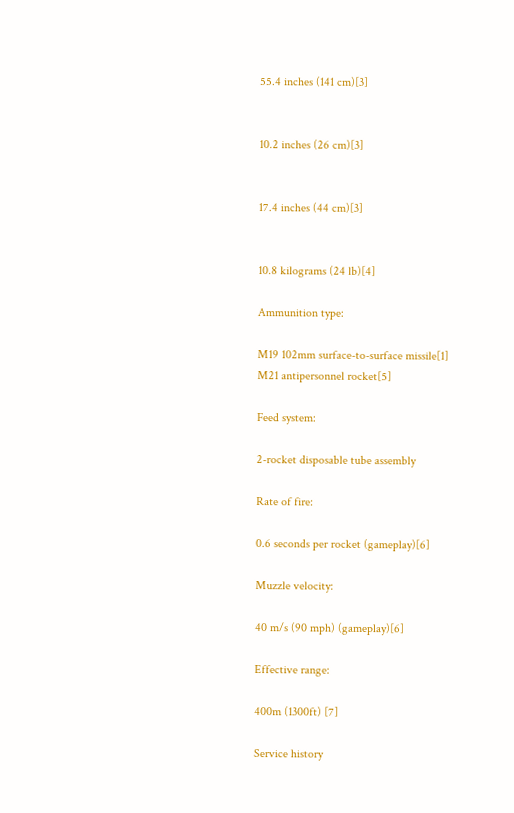55.4 inches (141 cm)[3]


10.2 inches (26 cm)[3]


17.4 inches (44 cm)[3]


10.8 kilograms (24 lb)[4]

Ammunition type:

M19 102mm surface-to-surface missile[1]
M21 antipersonnel rocket[5]

Feed system:

2-rocket disposable tube assembly

Rate of fire:

0.6 seconds per rocket (gameplay)[6]

Muzzle velocity:

40 m/s (90 mph) (gameplay)[6]

Effective range:

400m (1300ft) [7]

Service history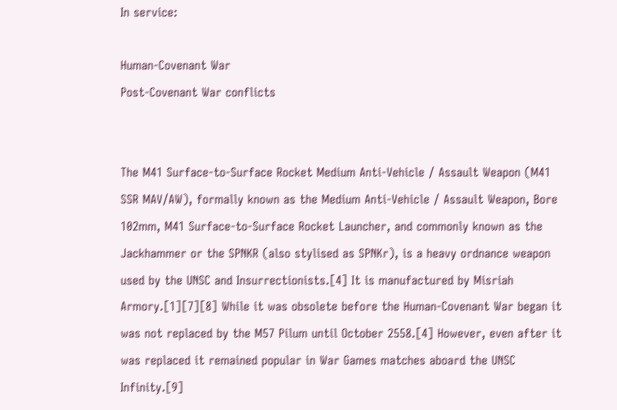In service:

Human-Covenant War
Post-Covenant War conflicts


The M41 Surface-to-Surface Rocket Medium Anti-Vehicle / Assault Weapon (M41 SSR MAV/AW), formally known as the Medium Anti-Vehicle / Assault Weapon, Bore 102mm, M41 Surface-to-Surface Rocket Launcher, and commonly known as the Jackhammer or the SPNKR (also stylised as SPNKr), is a heavy ordnance weapon used by the UNSC and Insurrectionists.[4] It is manufactured by Misriah Armory.[1][7][8] While it was obsolete before the Human-Covenant War began it was not replaced by the M57 Pilum until October 2558.[4] However, even after it was replaced it remained popular in War Games matches aboard the UNSC Infinity.[9]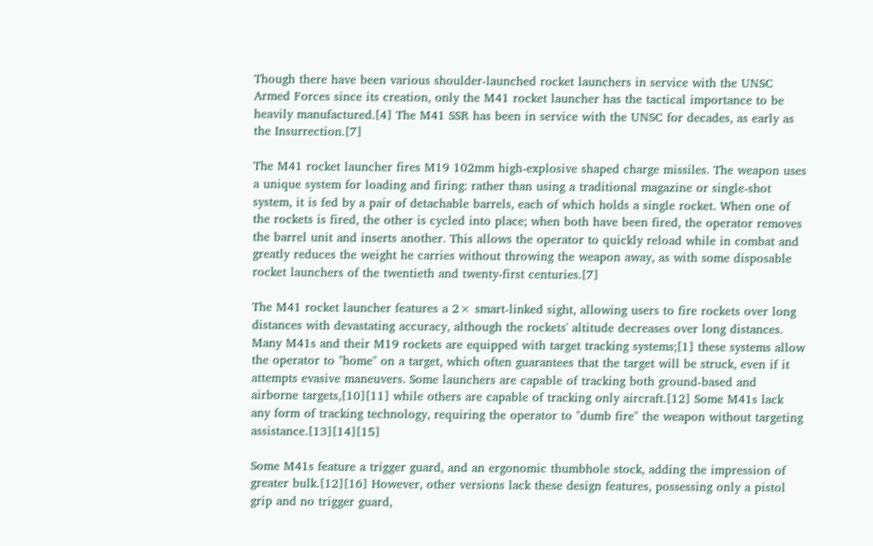Though there have been various shoulder-launched rocket launchers in service with the UNSC Armed Forces since its creation, only the M41 rocket launcher has the tactical importance to be heavily manufactured.[4] The M41 SSR has been in service with the UNSC for decades, as early as the Insurrection.[7]

The M41 rocket launcher fires M19 102mm high-explosive shaped charge missiles. The weapon uses a unique system for loading and firing: rather than using a traditional magazine or single-shot system, it is fed by a pair of detachable barrels, each of which holds a single rocket. When one of the rockets is fired, the other is cycled into place; when both have been fired, the operator removes the barrel unit and inserts another. This allows the operator to quickly reload while in combat and greatly reduces the weight he carries without throwing the weapon away, as with some disposable rocket launchers of the twentieth and twenty-first centuries.[7]

The M41 rocket launcher features a 2× smart-linked sight, allowing users to fire rockets over long distances with devastating accuracy, although the rockets' altitude decreases over long distances. Many M41s and their M19 rockets are equipped with target tracking systems;[1] these systems allow the operator to "home" on a target, which often guarantees that the target will be struck, even if it attempts evasive maneuvers. Some launchers are capable of tracking both ground-based and airborne targets,[10][11] while others are capable of tracking only aircraft.[12] Some M41s lack any form of tracking technology, requiring the operator to "dumb fire" the weapon without targeting assistance.[13][14][15]

Some M41s feature a trigger guard, and an ergonomic thumbhole stock, adding the impression of greater bulk.[12][16] However, other versions lack these design features, possessing only a pistol grip and no trigger guard,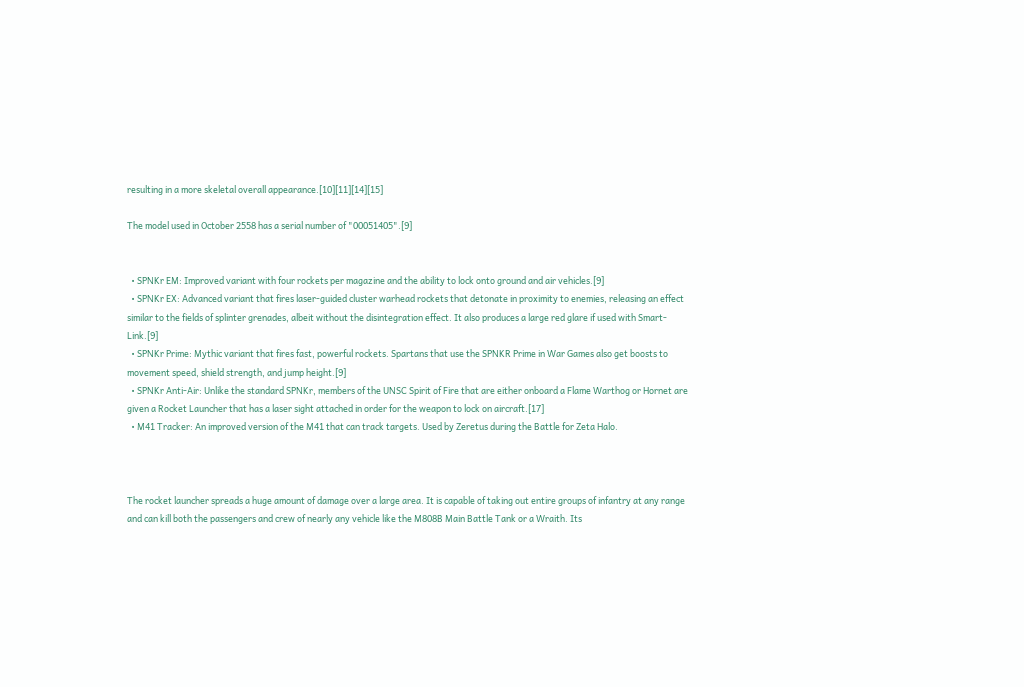resulting in a more skeletal overall appearance.[10][11][14][15]

The model used in October 2558 has a serial number of "00051405".[9]


  • SPNKr EM: Improved variant with four rockets per magazine and the ability to lock onto ground and air vehicles.[9]
  • SPNKr EX: Advanced variant that fires laser-guided cluster warhead rockets that detonate in proximity to enemies, releasing an effect similar to the fields of splinter grenades, albeit without the disintegration effect. It also produces a large red glare if used with Smart-Link.[9]
  • SPNKr Prime: Mythic variant that fires fast, powerful rockets. Spartans that use the SPNKR Prime in War Games also get boosts to movement speed, shield strength, and jump height.[9]
  • SPNKr Anti-Air: Unlike the standard SPNKr, members of the UNSC Spirit of Fire that are either onboard a Flame Warthog or Hornet are given a Rocket Launcher that has a laser sight attached in order for the weapon to lock on aircraft.[17]
  • M41 Tracker: An improved version of the M41 that can track targets. Used by Zeretus during the Battle for Zeta Halo.



The rocket launcher spreads a huge amount of damage over a large area. It is capable of taking out entire groups of infantry at any range and can kill both the passengers and crew of nearly any vehicle like the M808B Main Battle Tank or a Wraith. Its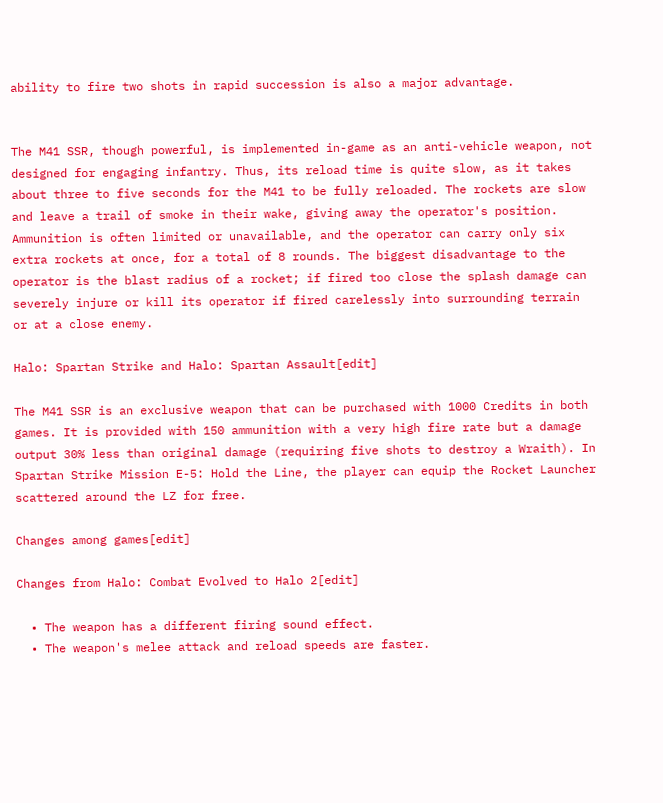ability to fire two shots in rapid succession is also a major advantage.


The M41 SSR, though powerful, is implemented in-game as an anti-vehicle weapon, not designed for engaging infantry. Thus, its reload time is quite slow, as it takes about three to five seconds for the M41 to be fully reloaded. The rockets are slow and leave a trail of smoke in their wake, giving away the operator's position. Ammunition is often limited or unavailable, and the operator can carry only six extra rockets at once, for a total of 8 rounds. The biggest disadvantage to the operator is the blast radius of a rocket; if fired too close the splash damage can severely injure or kill its operator if fired carelessly into surrounding terrain or at a close enemy.

Halo: Spartan Strike and Halo: Spartan Assault[edit]

The M41 SSR is an exclusive weapon that can be purchased with 1000 Credits in both games. It is provided with 150 ammunition with a very high fire rate but a damage output 30% less than original damage (requiring five shots to destroy a Wraith). In Spartan Strike Mission E-5: Hold the Line, the player can equip the Rocket Launcher scattered around the LZ for free.

Changes among games[edit]

Changes from Halo: Combat Evolved to Halo 2[edit]

  • The weapon has a different firing sound effect.
  • The weapon's melee attack and reload speeds are faster.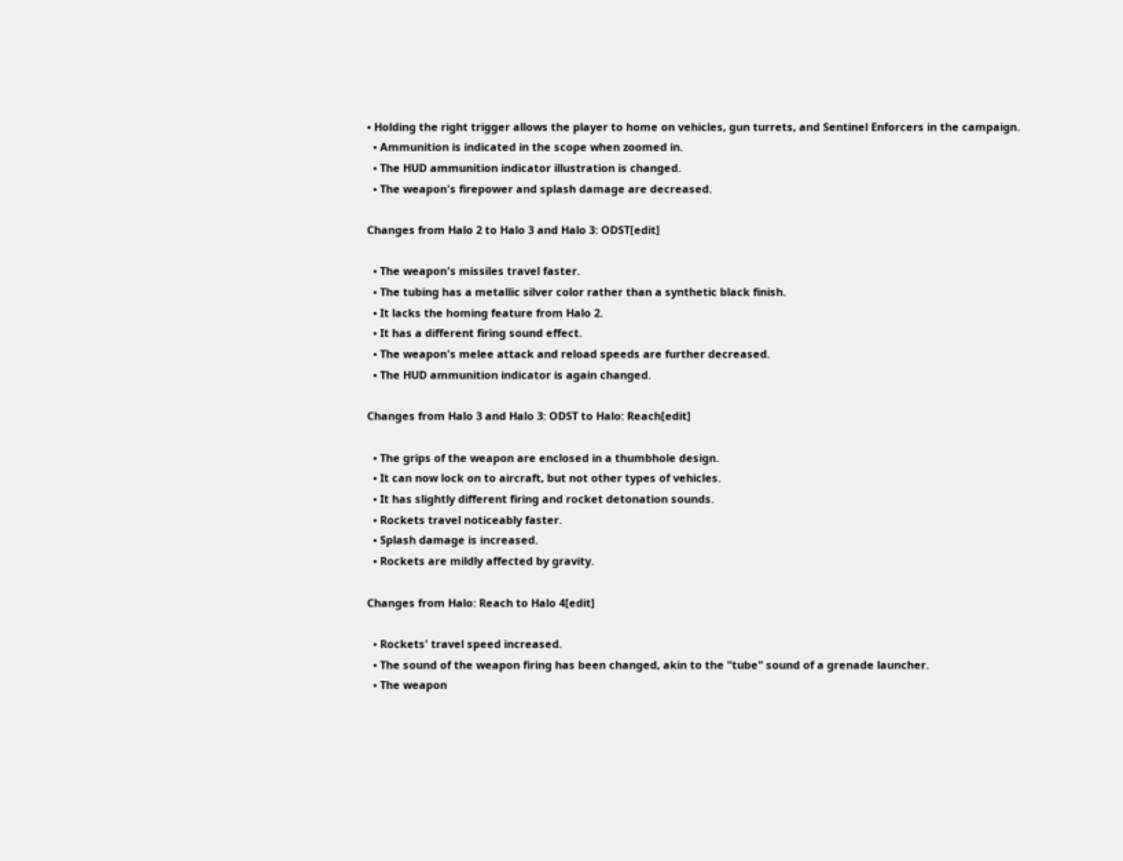• Holding the right trigger allows the player to home on vehicles, gun turrets, and Sentinel Enforcers in the campaign.
  • Ammunition is indicated in the scope when zoomed in.
  • The HUD ammunition indicator illustration is changed.
  • The weapon's firepower and splash damage are decreased.

Changes from Halo 2 to Halo 3 and Halo 3: ODST[edit]

  • The weapon's missiles travel faster.
  • The tubing has a metallic silver color rather than a synthetic black finish.
  • It lacks the homing feature from Halo 2.
  • It has a different firing sound effect.
  • The weapon's melee attack and reload speeds are further decreased.
  • The HUD ammunition indicator is again changed.

Changes from Halo 3 and Halo 3: ODST to Halo: Reach[edit]

  • The grips of the weapon are enclosed in a thumbhole design.
  • It can now lock on to aircraft, but not other types of vehicles.
  • It has slightly different firing and rocket detonation sounds.
  • Rockets travel noticeably faster.
  • Splash damage is increased.
  • Rockets are mildly affected by gravity.

Changes from Halo: Reach to Halo 4[edit]

  • Rockets' travel speed increased.
  • The sound of the weapon firing has been changed, akin to the "tube" sound of a grenade launcher.
  • The weapon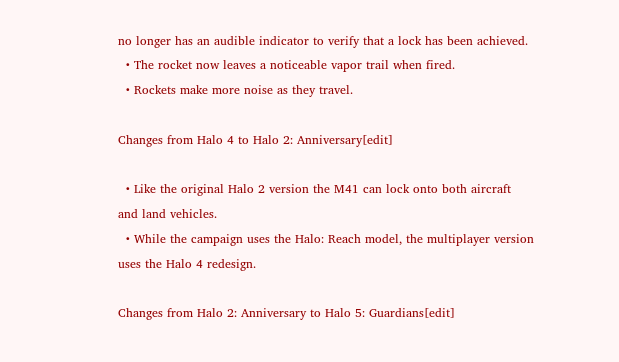no longer has an audible indicator to verify that a lock has been achieved.
  • The rocket now leaves a noticeable vapor trail when fired.
  • Rockets make more noise as they travel.

Changes from Halo 4 to Halo 2: Anniversary[edit]

  • Like the original Halo 2 version the M41 can lock onto both aircraft and land vehicles.
  • While the campaign uses the Halo: Reach model, the multiplayer version uses the Halo 4 redesign.

Changes from Halo 2: Anniversary to Halo 5: Guardians[edit]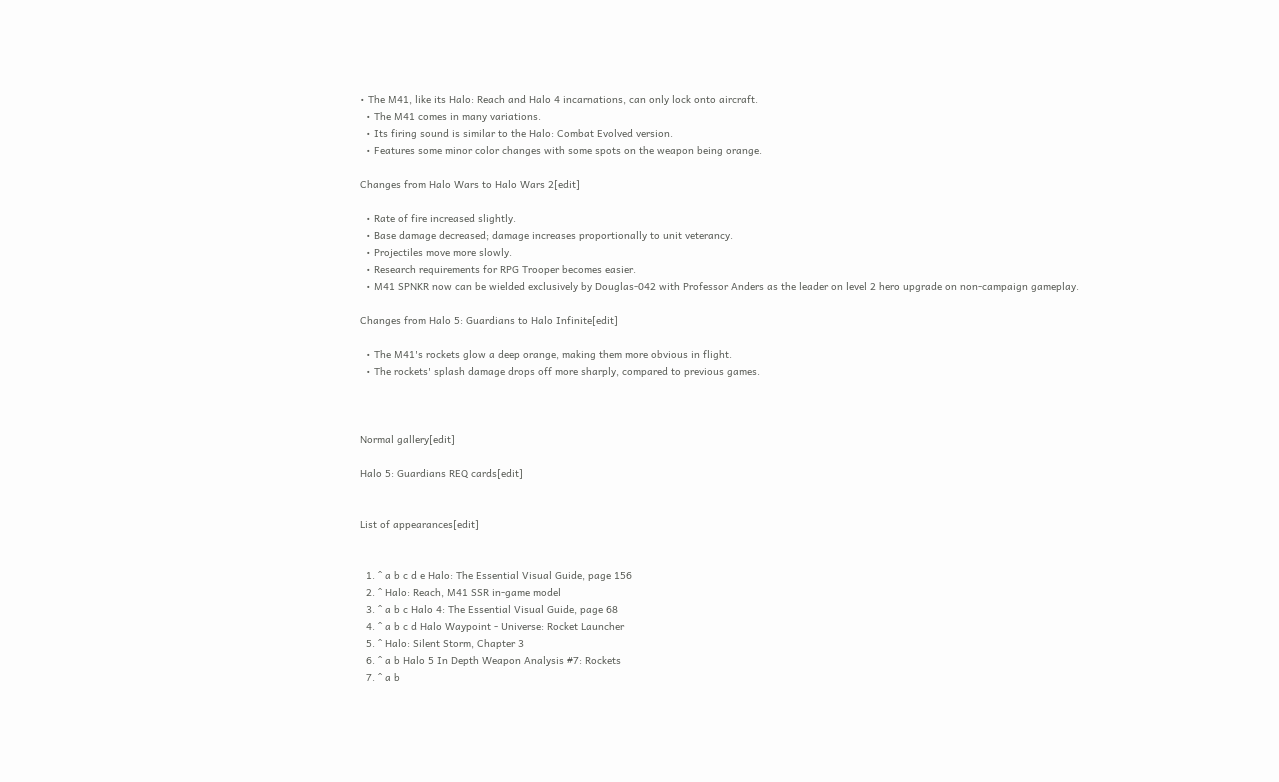• The M41, like its Halo: Reach and Halo 4 incarnations, can only lock onto aircraft.
  • The M41 comes in many variations.
  • Its firing sound is similar to the Halo: Combat Evolved version.
  • Features some minor color changes with some spots on the weapon being orange.

Changes from Halo Wars to Halo Wars 2[edit]

  • Rate of fire increased slightly.
  • Base damage decreased; damage increases proportionally to unit veterancy.
  • Projectiles move more slowly.
  • Research requirements for RPG Trooper becomes easier.
  • M41 SPNKR now can be wielded exclusively by Douglas-042 with Professor Anders as the leader on level 2 hero upgrade on non-campaign gameplay.

Changes from Halo 5: Guardians to Halo Infinite[edit]

  • The M41's rockets glow a deep orange, making them more obvious in flight.
  • The rockets' splash damage drops off more sharply, compared to previous games.



Normal gallery[edit]

Halo 5: Guardians REQ cards[edit]


List of appearances[edit]


  1. ^ a b c d e Halo: The Essential Visual Guide, page 156
  2. ^ Halo: Reach, M41 SSR in-game model
  3. ^ a b c Halo 4: The Essential Visual Guide, page 68
  4. ^ a b c d Halo Waypoint - Universe: Rocket Launcher
  5. ^ Halo: Silent Storm, Chapter 3
  6. ^ a b Halo 5 In Depth Weapon Analysis #7: Rockets
  7. ^ a b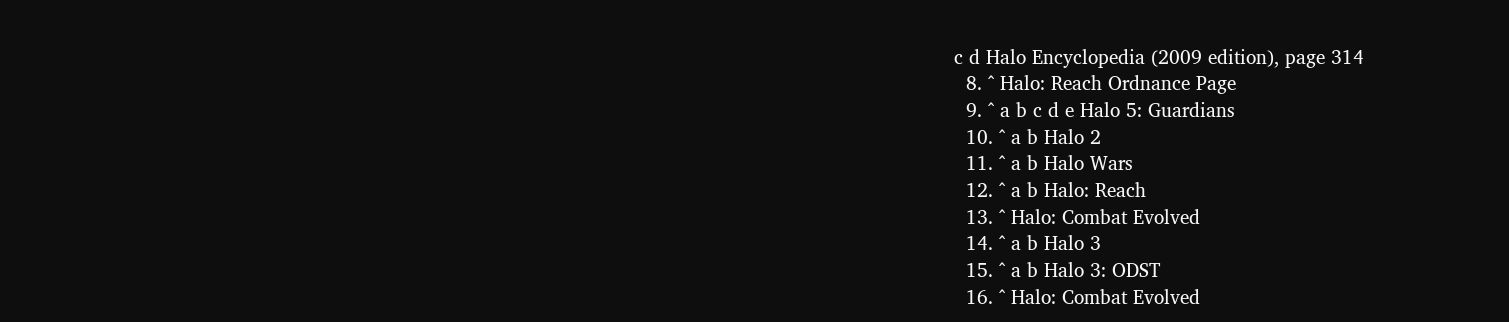c d Halo Encyclopedia (2009 edition), page 314
  8. ^ Halo: Reach Ordnance Page
  9. ^ a b c d e Halo 5: Guardians
  10. ^ a b Halo 2
  11. ^ a b Halo Wars
  12. ^ a b Halo: Reach
  13. ^ Halo: Combat Evolved
  14. ^ a b Halo 3
  15. ^ a b Halo 3: ODST
  16. ^ Halo: Combat Evolved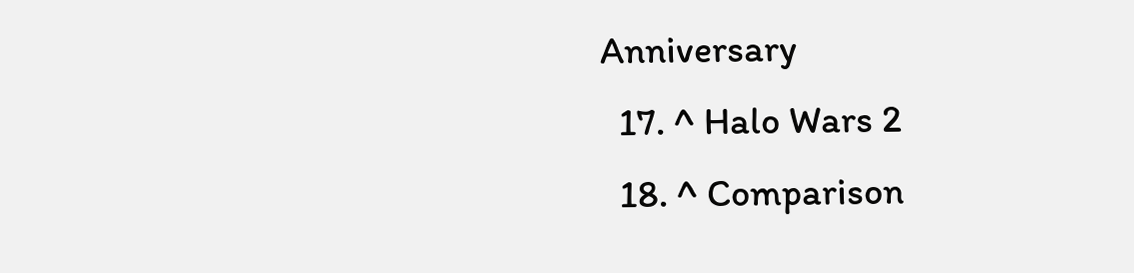Anniversary
  17. ^ Halo Wars 2
  18. ^ Comparison